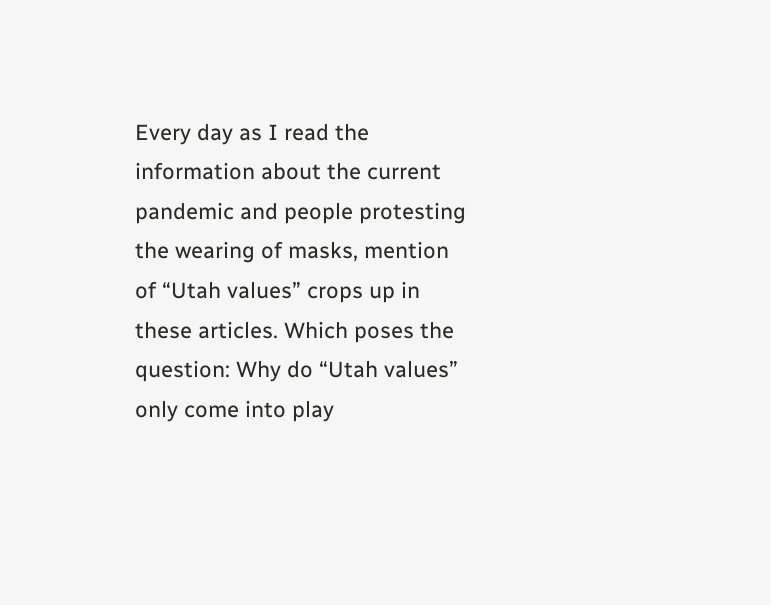Every day as I read the information about the current pandemic and people protesting the wearing of masks, mention of “Utah values” crops up in these articles. Which poses the question: Why do “Utah values” only come into play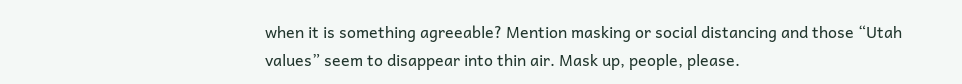when it is something agreeable? Mention masking or social distancing and those “Utah values” seem to disappear into thin air. Mask up, people, please.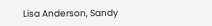Lisa Anderson, Sandy